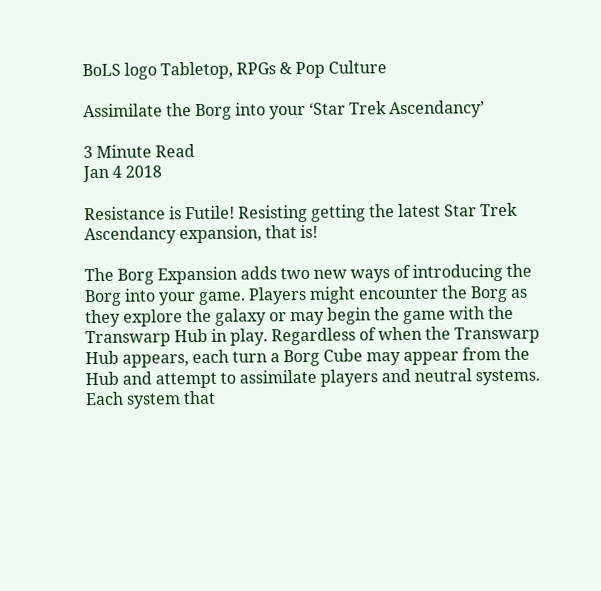BoLS logo Tabletop, RPGs & Pop Culture

Assimilate the Borg into your ‘Star Trek Ascendancy’

3 Minute Read
Jan 4 2018

Resistance is Futile! Resisting getting the latest Star Trek Ascendancy expansion, that is!

The Borg Expansion adds two new ways of introducing the Borg into your game. Players might encounter the Borg as they explore the galaxy or may begin the game with the Transwarp Hub in play. Regardless of when the Transwarp Hub appears, each turn a Borg Cube may appear from the Hub and attempt to assimilate players and neutral systems. Each system that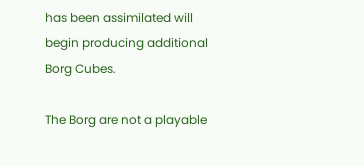has been assimilated will begin producing additional Borg Cubes.

The Borg are not a playable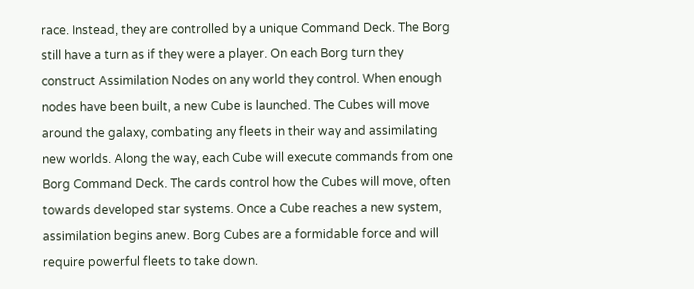race. Instead, they are controlled by a unique Command Deck. The Borg still have a turn as if they were a player. On each Borg turn they construct Assimilation Nodes on any world they control. When enough nodes have been built, a new Cube is launched. The Cubes will move around the galaxy, combating any fleets in their way and assimilating new worlds. Along the way, each Cube will execute commands from one Borg Command Deck. The cards control how the Cubes will move, often towards developed star systems. Once a Cube reaches a new system, assimilation begins anew. Borg Cubes are a formidable force and will require powerful fleets to take down.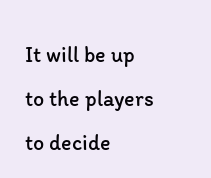It will be up to the players to decide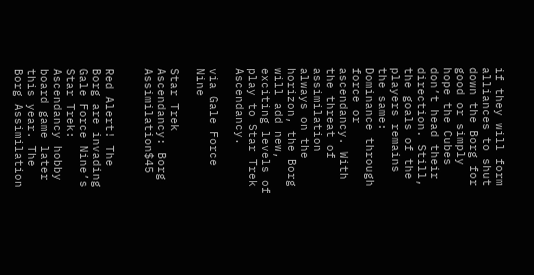if they will form alliances to shut down the Borg for good or simply hope the Cubes don’t head their direction. Still, the goals of the players remains the same: Dominance through force or ascendancy. With the threat of assimilation always on the horizon, the Borg will add new, exciting levels of play to Star Trek Ascendancy.

via Gale Force Nine

Star Trek Ascendancy: Borg Assimilation$45


Red Alert! The Borg are invading Gale Force Nine’s Star Trek: Ascendancy hobby board game later this year. The Borg Assimilation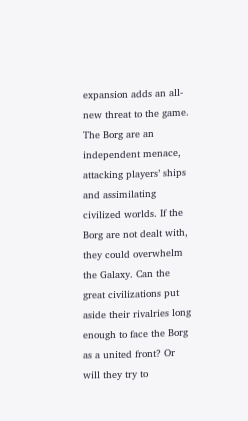expansion adds an all-new threat to the game. The Borg are an independent menace, attacking players’ ships and assimilating civilized worlds. If the Borg are not dealt with, they could overwhelm the Galaxy. Can the great civilizations put aside their rivalries long enough to face the Borg as a united front? Or will they try to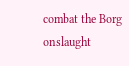combat the Borg onslaught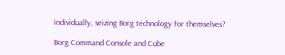individually, seizing Borg technology for themselves?

Borg Command Console and Cube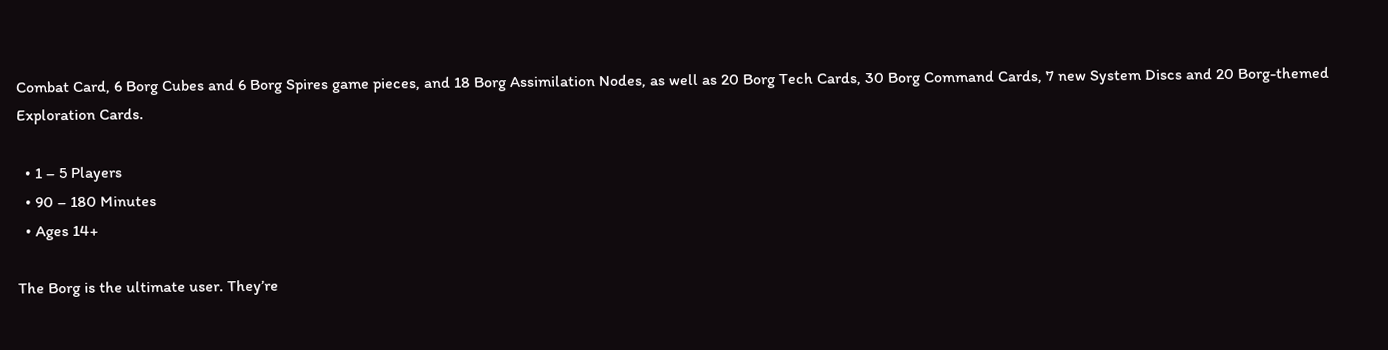Combat Card, 6 Borg Cubes and 6 Borg Spires game pieces, and 18 Borg Assimilation Nodes, as well as 20 Borg Tech Cards, 30 Borg Command Cards, 7 new System Discs and 20 Borg-themed Exploration Cards.

  • 1 – 5 Players
  • 90 – 180 Minutes
  • Ages 14+

The Borg is the ultimate user. They’re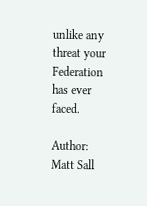unlike any threat your Federation has ever faced.

Author: Matt Sall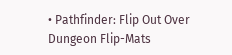• Pathfinder: Flip Out Over Dungeon Flip-Mats